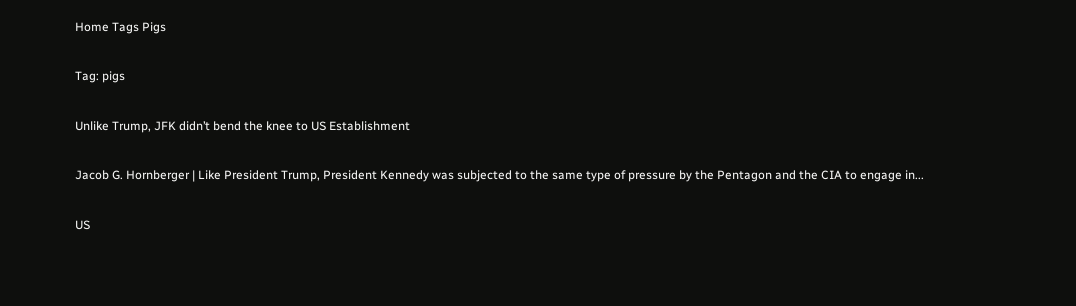Home Tags Pigs

Tag: pigs

Unlike Trump, JFK didn’t bend the knee to US Establishment

Jacob G. Hornberger | Like President Trump, President Kennedy was subjected to the same type of pressure by the Pentagon and the CIA to engage in...

US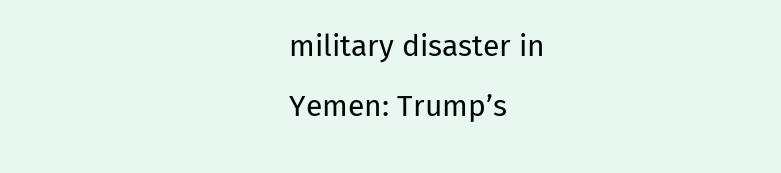military disaster in Yemen: Trump’s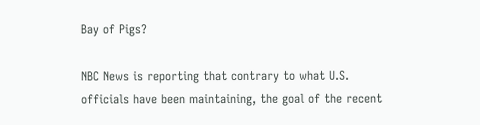Bay of Pigs?

NBC News is reporting that contrary to what U.S. officials have been maintaining, the goal of the recent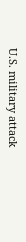U.S. military attack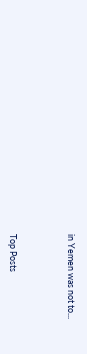in Yemen was not to...



Top Posts